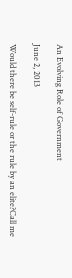An Evolving Role of Government

June 2, 2013

Would there be self-rule or the rule by an elite?Call me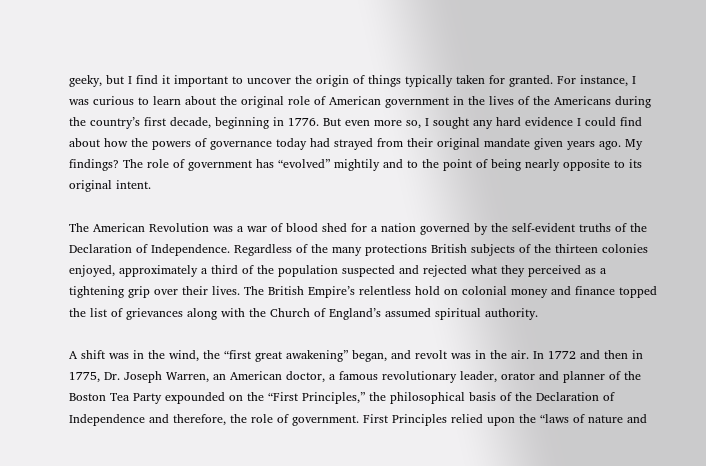geeky, but I find it important to uncover the origin of things typically taken for granted. For instance, I was curious to learn about the original role of American government in the lives of the Americans during the country’s first decade, beginning in 1776. But even more so, I sought any hard evidence I could find about how the powers of governance today had strayed from their original mandate given years ago. My findings? The role of government has “evolved” mightily and to the point of being nearly opposite to its original intent.

The American Revolution was a war of blood shed for a nation governed by the self-evident truths of the Declaration of Independence. Regardless of the many protections British subjects of the thirteen colonies enjoyed, approximately a third of the population suspected and rejected what they perceived as a tightening grip over their lives. The British Empire’s relentless hold on colonial money and finance topped the list of grievances along with the Church of England’s assumed spiritual authority.

A shift was in the wind, the “first great awakening” began, and revolt was in the air. In 1772 and then in 1775, Dr. Joseph Warren, an American doctor, a famous revolutionary leader, orator and planner of the Boston Tea Party expounded on the “First Principles,” the philosophical basis of the Declaration of Independence and therefore, the role of government. First Principles relied upon the “laws of nature and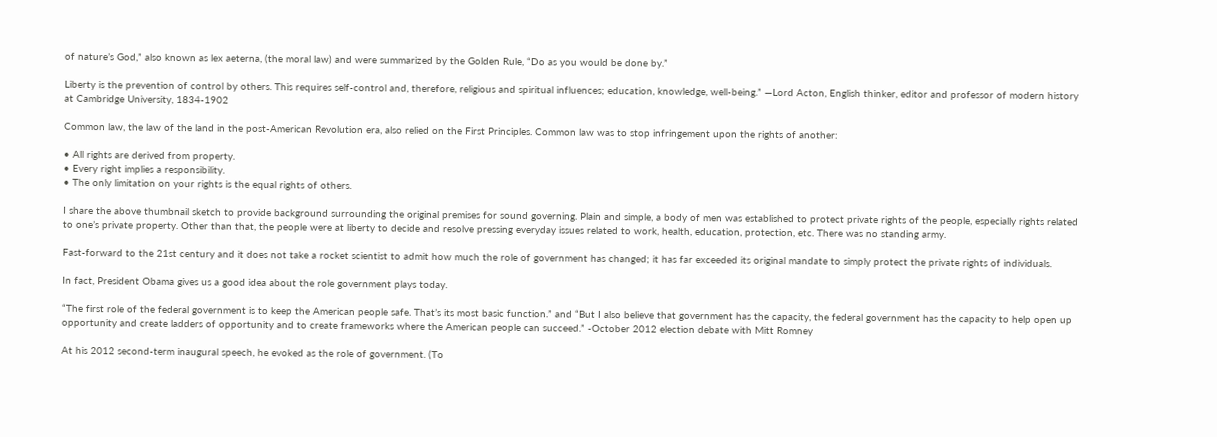of nature’s God,” also known as lex aeterna, (the moral law) and were summarized by the Golden Rule, “Do as you would be done by.”

Liberty is the prevention of control by others. This requires self-control and, therefore, religious and spiritual influences; education, knowledge, well-being.” —Lord Acton, English thinker, editor and professor of modern history at Cambridge University, 1834-1902

Common law, the law of the land in the post-American Revolution era, also relied on the First Principles. Common law was to stop infringement upon the rights of another:

• All rights are derived from property.
• Every right implies a responsibility.
• The only limitation on your rights is the equal rights of others.

I share the above thumbnail sketch to provide background surrounding the original premises for sound governing. Plain and simple, a body of men was established to protect private rights of the people, especially rights related to one’s private property. Other than that, the people were at liberty to decide and resolve pressing everyday issues related to work, health, education, protection, etc. There was no standing army.

Fast-forward to the 21st century and it does not take a rocket scientist to admit how much the role of government has changed; it has far exceeded its original mandate to simply protect the private rights of individuals.

In fact, President Obama gives us a good idea about the role government plays today.

“The first role of the federal government is to keep the American people safe. That’s its most basic function.” and “But I also believe that government has the capacity, the federal government has the capacity to help open up opportunity and create ladders of opportunity and to create frameworks where the American people can succeed.” -October 2012 election debate with Mitt Romney

At his 2012 second-term inaugural speech, he evoked as the role of government. (To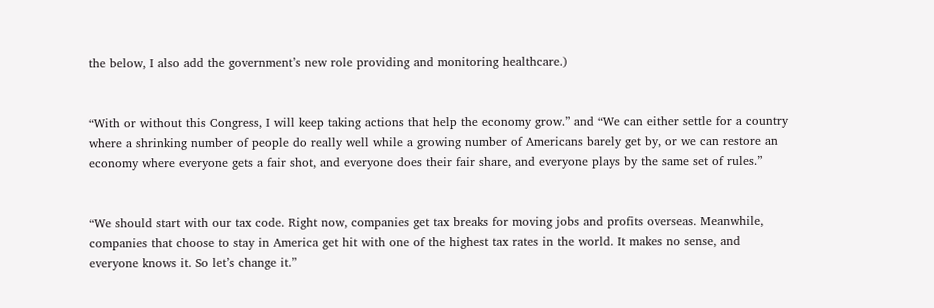the below, I also add the government’s new role providing and monitoring healthcare.)


“With or without this Congress, I will keep taking actions that help the economy grow.” and “We can either settle for a country where a shrinking number of people do really well while a growing number of Americans barely get by, or we can restore an economy where everyone gets a fair shot, and everyone does their fair share, and everyone plays by the same set of rules.”


“We should start with our tax code. Right now, companies get tax breaks for moving jobs and profits overseas. Meanwhile, companies that choose to stay in America get hit with one of the highest tax rates in the world. It makes no sense, and everyone knows it. So let’s change it.”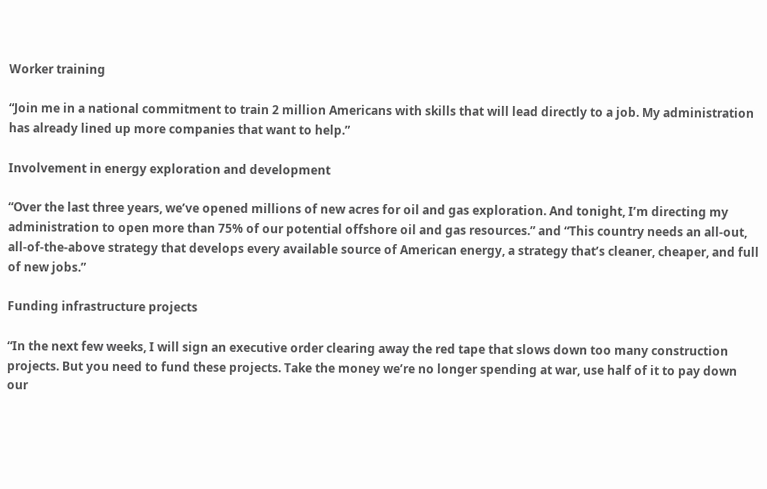Worker training

“Join me in a national commitment to train 2 million Americans with skills that will lead directly to a job. My administration has already lined up more companies that want to help.”

Involvement in energy exploration and development

“Over the last three years, we’ve opened millions of new acres for oil and gas exploration. And tonight, I’m directing my administration to open more than 75% of our potential offshore oil and gas resources.” and “This country needs an all-out, all-of-the-above strategy that develops every available source of American energy, a strategy that’s cleaner, cheaper, and full of new jobs.”

Funding infrastructure projects

“In the next few weeks, I will sign an executive order clearing away the red tape that slows down too many construction projects. But you need to fund these projects. Take the money we’re no longer spending at war, use half of it to pay down our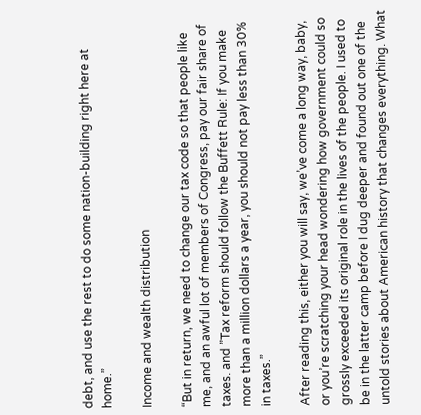debt, and use the rest to do some nation-building right here at home.”

Income and wealth distribution

“But in return, we need to change our tax code so that people like me, and an awful lot of members of Congress, pay our fair share of taxes. and ”Tax reform should follow the Buffett Rule: If you make more than a million dollars a year, you should not pay less than 30% in taxes.”

After reading this, either you will say, we’ve come a long way, baby, or you’re scratching your head wondering how government could so grossly exceeded its original role in the lives of the people. I used to be in the latter camp before I dug deeper and found out one of the untold stories about American history that changes everything. What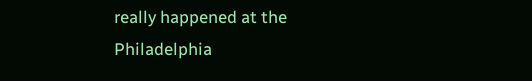really happened at the Philadelphia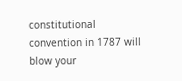constitutional convention in 1787 will blow your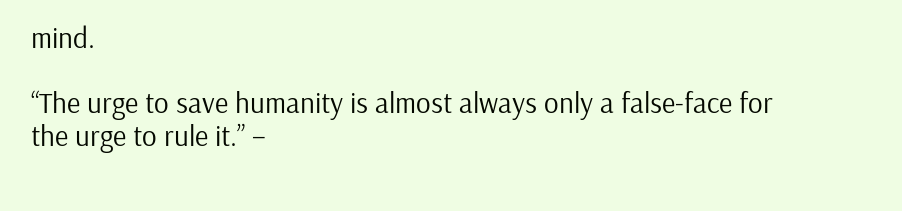mind.

“The urge to save humanity is almost always only a false-face for the urge to rule it.” –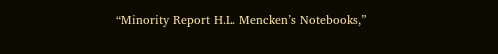“Minority Report H.L. Mencken’s Notebooks,”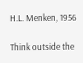H.L. Menken, 1956

Think outside the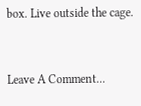box. Live outside the cage.


Leave A Comment...